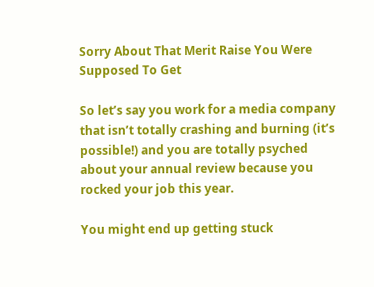Sorry About That Merit Raise You Were Supposed To Get

So let’s say you work for a media company that isn’t totally crashing and burning (it’s possible!) and you are totally psyched about your annual review because you rocked your job this year.

You might end up getting stuck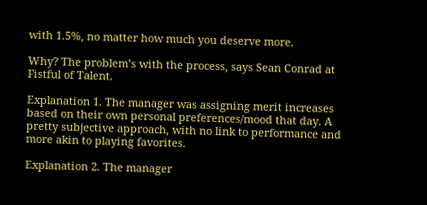with 1.5%, no matter how much you deserve more.

Why? The problem’s with the process, says Sean Conrad at Fistful of Talent.

Explanation 1. The manager was assigning merit increases based on their own personal preferences/mood that day. A pretty subjective approach, with no link to performance and more akin to playing favorites.

Explanation 2. The manager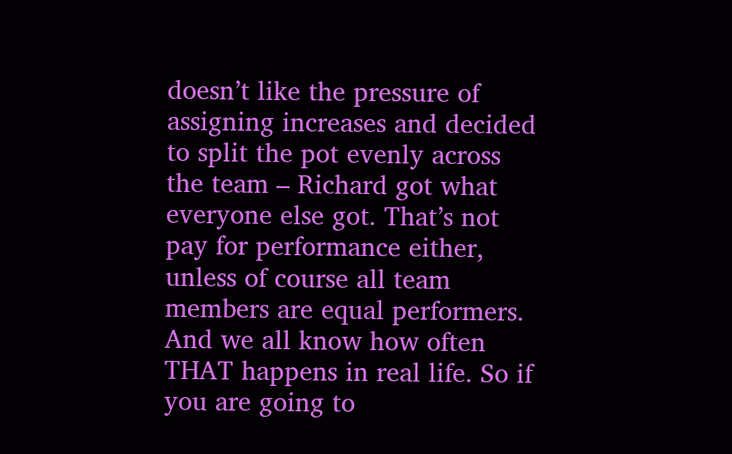doesn’t like the pressure of assigning increases and decided to split the pot evenly across the team – Richard got what everyone else got. That’s not pay for performance either, unless of course all team members are equal performers. And we all know how often THAT happens in real life. So if you are going to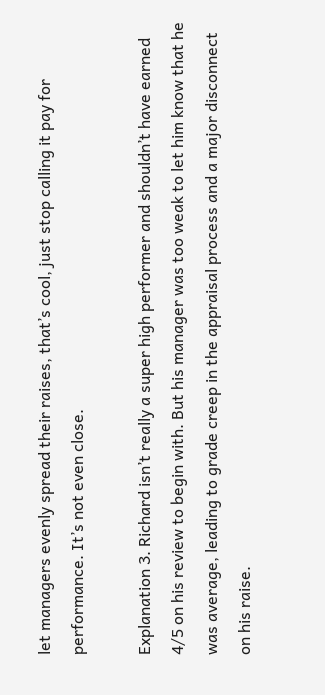let managers evenly spread their raises, that’s cool, just stop calling it pay for performance. It’s not even close.

Explanation 3. Richard isn’t really a super high performer and shouldn’t have earned 4/5 on his review to begin with. But his manager was too weak to let him know that he was average, leading to grade creep in the appraisal process and a major disconnect on his raise.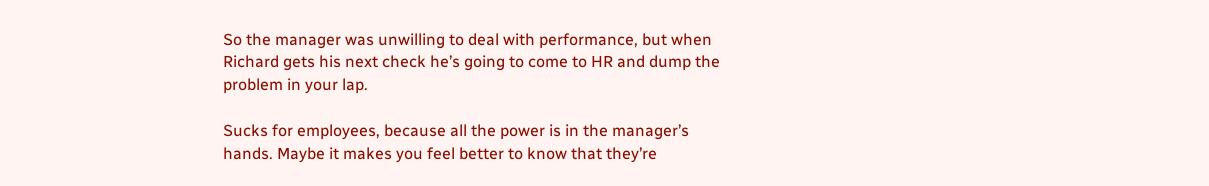So the manager was unwilling to deal with performance, but when Richard gets his next check he’s going to come to HR and dump the problem in your lap.

Sucks for employees, because all the power is in the manager’s hands. Maybe it makes you feel better to know that they’re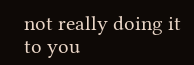not really doing it to you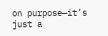on purpose—it’s just a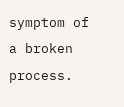symptom of a broken process.